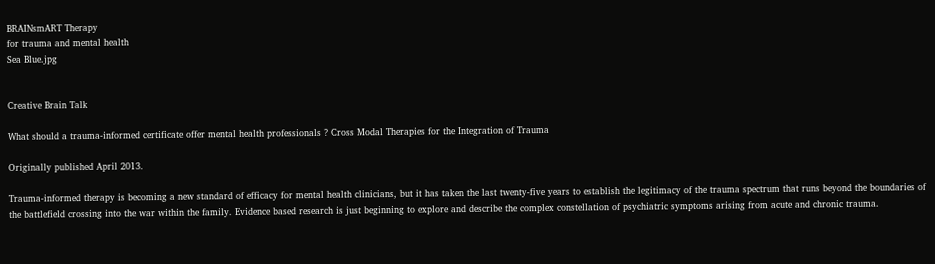BRAINsmART Therapy
for trauma and mental health
Sea Blue.jpg


Creative Brain Talk

What should a trauma-informed certificate offer mental health professionals ? Cross Modal Therapies for the Integration of Trauma

Originally published April 2013.

Trauma-informed therapy is becoming a new standard of efficacy for mental health clinicians, but it has taken the last twenty-five years to establish the legitimacy of the trauma spectrum that runs beyond the boundaries of the battlefield crossing into the war within the family. Evidence based research is just beginning to explore and describe the complex constellation of psychiatric symptoms arising from acute and chronic trauma.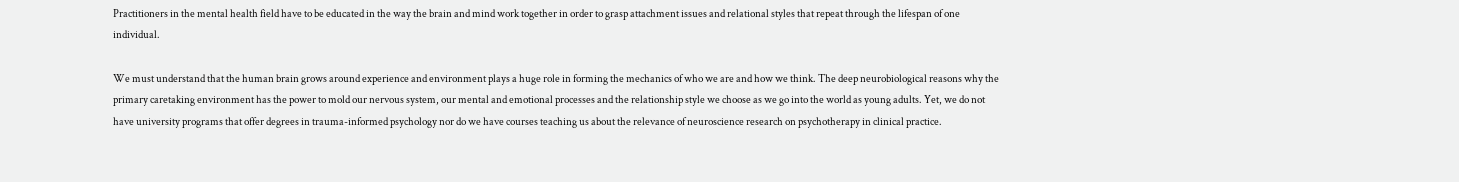Practitioners in the mental health field have to be educated in the way the brain and mind work together in order to grasp attachment issues and relational styles that repeat through the lifespan of one individual.

We must understand that the human brain grows around experience and environment plays a huge role in forming the mechanics of who we are and how we think. The deep neurobiological reasons why the primary caretaking environment has the power to mold our nervous system, our mental and emotional processes and the relationship style we choose as we go into the world as young adults. Yet, we do not have university programs that offer degrees in trauma-informed psychology nor do we have courses teaching us about the relevance of neuroscience research on psychotherapy in clinical practice.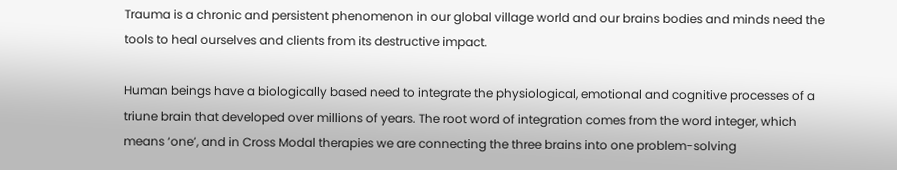Trauma is a chronic and persistent phenomenon in our global village world and our brains bodies and minds need the tools to heal ourselves and clients from its destructive impact.

Human beings have a biologically based need to integrate the physiological, emotional and cognitive processes of a triune brain that developed over millions of years. The root word of integration comes from the word integer, which means ‘one’, and in Cross Modal therapies we are connecting the three brains into one problem-solving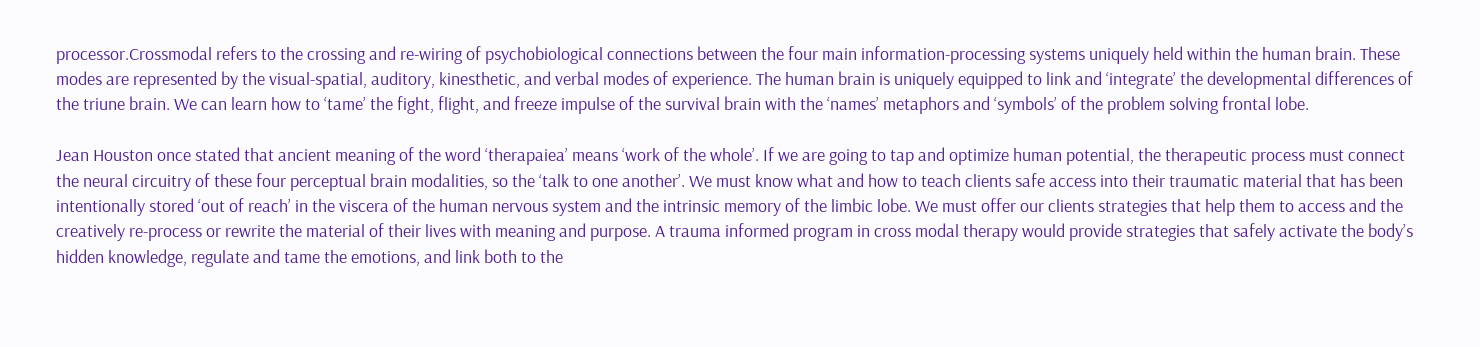processor.Crossmodal refers to the crossing and re-wiring of psychobiological connections between the four main information-processing systems uniquely held within the human brain. These modes are represented by the visual-spatial, auditory, kinesthetic, and verbal modes of experience. The human brain is uniquely equipped to link and ‘integrate’ the developmental differences of the triune brain. We can learn how to ‘tame’ the fight, flight, and freeze impulse of the survival brain with the ‘names’ metaphors and ‘symbols’ of the problem solving frontal lobe.

Jean Houston once stated that ancient meaning of the word ‘therapaiea’ means ‘work of the whole’. If we are going to tap and optimize human potential, the therapeutic process must connect the neural circuitry of these four perceptual brain modalities, so the ‘talk to one another’. We must know what and how to teach clients safe access into their traumatic material that has been intentionally stored ‘out of reach’ in the viscera of the human nervous system and the intrinsic memory of the limbic lobe. We must offer our clients strategies that help them to access and the creatively re-process or rewrite the material of their lives with meaning and purpose. A trauma informed program in cross modal therapy would provide strategies that safely activate the body’s hidden knowledge, regulate and tame the emotions, and link both to the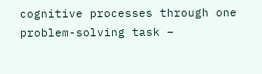cognitive processes through one problem-solving task –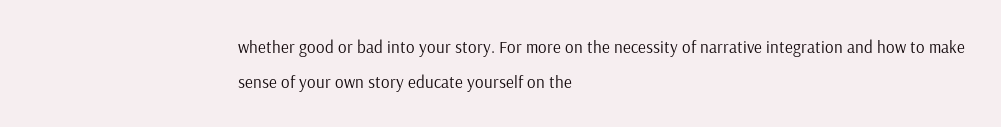whether good or bad into your story. For more on the necessity of narrative integration and how to make sense of your own story educate yourself on the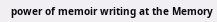power of memoir writing at the Memory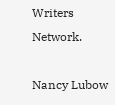Writers Network.

Nancy Lubow